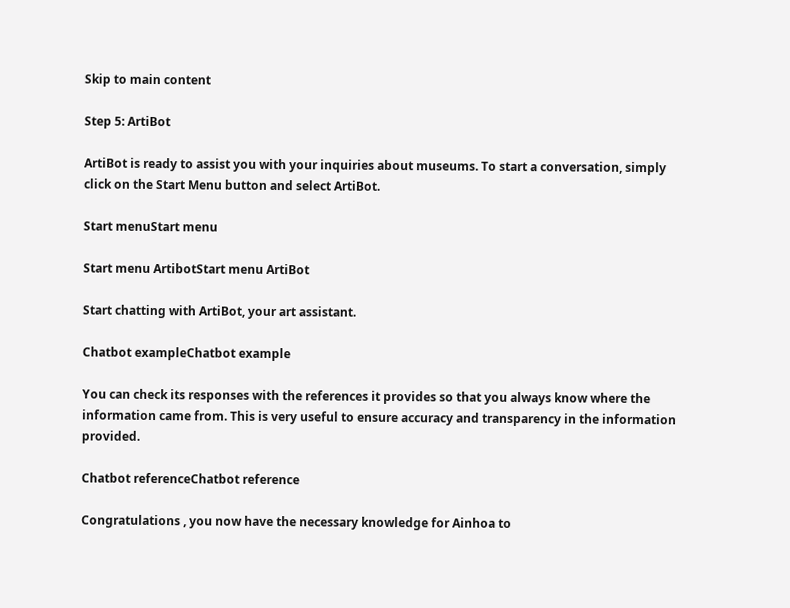Skip to main content

Step 5: ArtiBot

ArtiBot is ready to assist you with your inquiries about museums. To start a conversation, simply click on the Start Menu button and select ArtiBot.

Start menuStart menu

Start menu ArtibotStart menu ArtiBot

Start chatting with ArtiBot, your art assistant.

Chatbot exampleChatbot example

You can check its responses with the references it provides so that you always know where the information came from. This is very useful to ensure accuracy and transparency in the information provided.

Chatbot referenceChatbot reference

Congratulations , you now have the necessary knowledge for Ainhoa to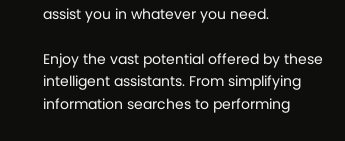assist you in whatever you need.

Enjoy the vast potential offered by these intelligent assistants. From simplifying information searches to performing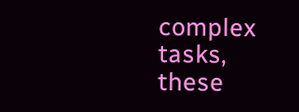complex tasks, these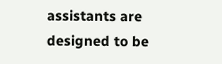assistants are designed to be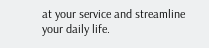at your service and streamline your daily life.